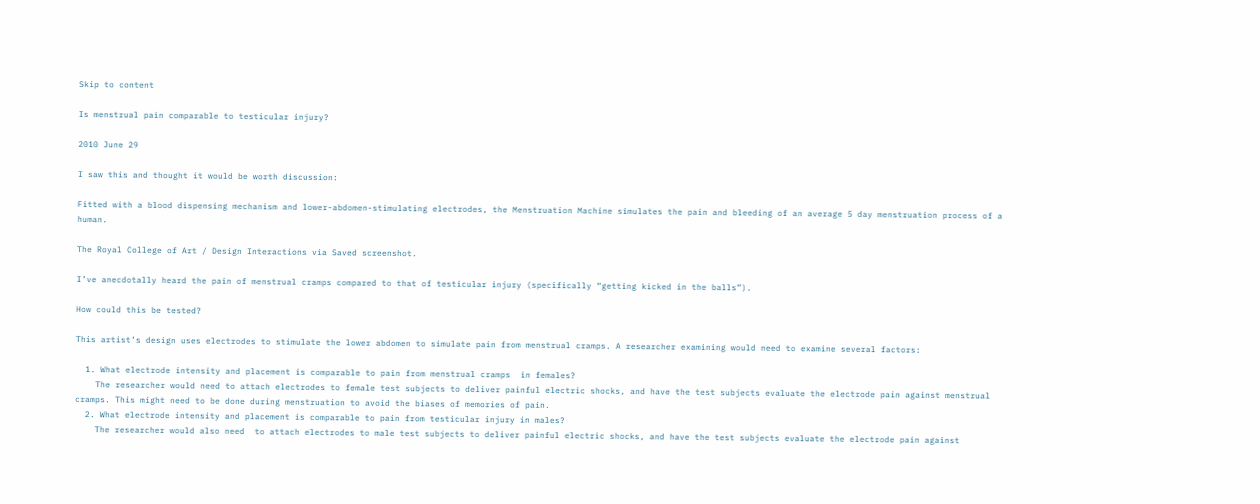Skip to content

Is menstrual pain comparable to testicular injury?

2010 June 29

I saw this and thought it would be worth discussion:

Fitted with a blood dispensing mechanism and lower-abdomen-stimulating electrodes, the Menstruation Machine simulates the pain and bleeding of an average 5 day menstruation process of a human.

The Royal College of Art / Design Interactions via Saved screenshot.

I’ve anecdotally heard the pain of menstrual cramps compared to that of testicular injury (specifically “getting kicked in the balls”).

How could this be tested?

This artist’s design uses electrodes to stimulate the lower abdomen to simulate pain from menstrual cramps. A researcher examining would need to examine several factors:

  1. What electrode intensity and placement is comparable to pain from menstrual cramps  in females?
    The researcher would need to attach electrodes to female test subjects to deliver painful electric shocks, and have the test subjects evaluate the electrode pain against menstrual cramps. This might need to be done during menstruation to avoid the biases of memories of pain.
  2. What electrode intensity and placement is comparable to pain from testicular injury in males?
    The researcher would also need  to attach electrodes to male test subjects to deliver painful electric shocks, and have the test subjects evaluate the electrode pain against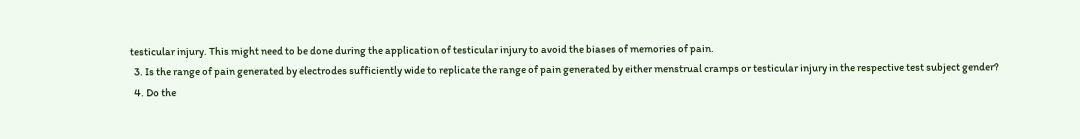testicular injury. This might need to be done during the application of testicular injury to avoid the biases of memories of pain.
  3. Is the range of pain generated by electrodes sufficiently wide to replicate the range of pain generated by either menstrual cramps or testicular injury in the respective test subject gender?
  4. Do the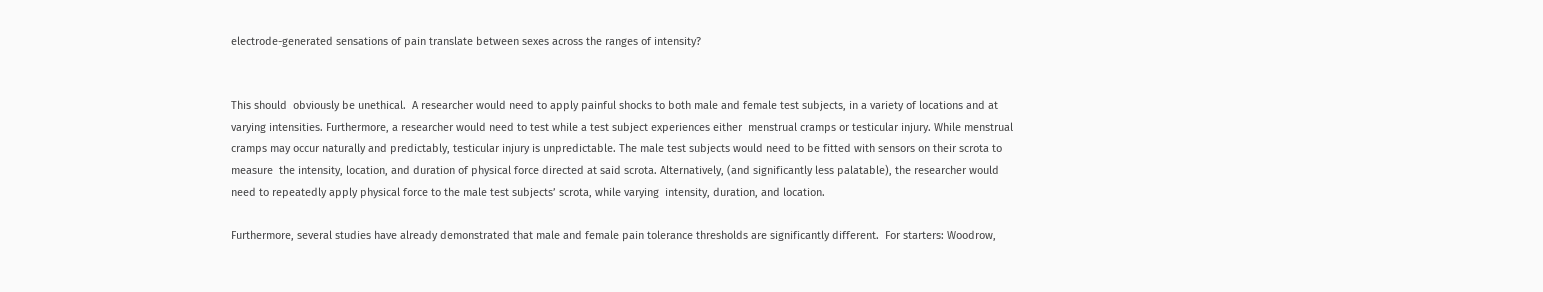electrode-generated sensations of pain translate between sexes across the ranges of intensity?


This should  obviously be unethical.  A researcher would need to apply painful shocks to both male and female test subjects, in a variety of locations and at varying intensities. Furthermore, a researcher would need to test while a test subject experiences either  menstrual cramps or testicular injury. While menstrual cramps may occur naturally and predictably, testicular injury is unpredictable. The male test subjects would need to be fitted with sensors on their scrota to measure  the intensity, location, and duration of physical force directed at said scrota. Alternatively, (and significantly less palatable), the researcher would need to repeatedly apply physical force to the male test subjects’ scrota, while varying  intensity, duration, and location.

Furthermore, several studies have already demonstrated that male and female pain tolerance thresholds are significantly different.  For starters: Woodrow,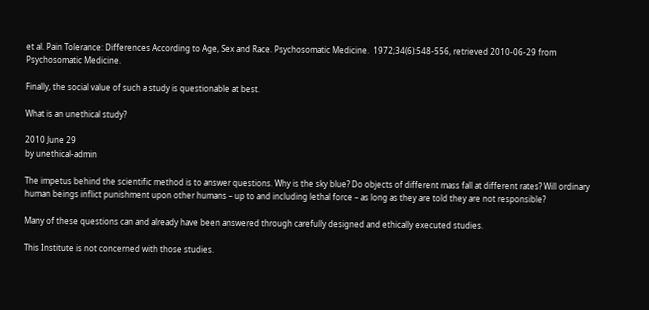et al. Pain Tolerance: Differences According to Age, Sex and Race. Psychosomatic Medicine.  1972;34(6):548-556, retrieved 2010-06-29 from Psychosomatic Medicine.

Finally, the social value of such a study is questionable at best.

What is an unethical study?

2010 June 29
by unethical-admin

The impetus behind the scientific method is to answer questions. Why is the sky blue? Do objects of different mass fall at different rates? Will ordinary human beings inflict punishment upon other humans – up to and including lethal force – as long as they are told they are not responsible?

Many of these questions can and already have been answered through carefully designed and ethically executed studies.

This Institute is not concerned with those studies.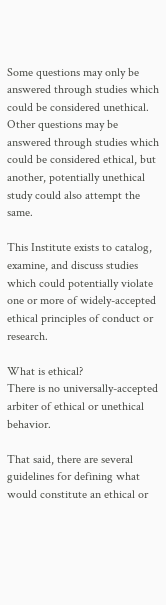Some questions may only be answered through studies which could be considered unethical. Other questions may be answered through studies which could be considered ethical, but another, potentially unethical study could also attempt the same.

This Institute exists to catalog, examine, and discuss studies which could potentially violate one or more of widely-accepted ethical principles of conduct or research.

What is ethical?
There is no universally-accepted arbiter of ethical or unethical behavior.

That said, there are several guidelines for defining what would constitute an ethical or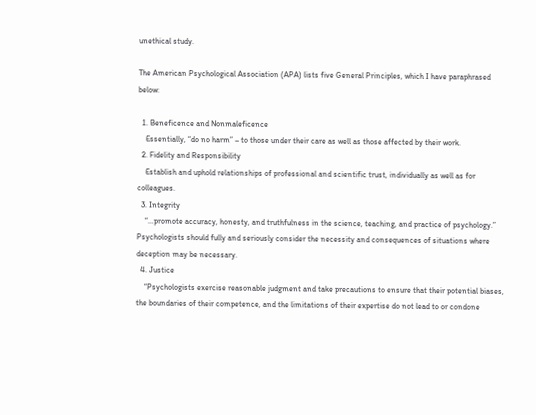unethical study.

The American Psychological Association (APA) lists five General Principles, which I have paraphrased below:

  1. Beneficence and Nonmaleficence
    Essentially, “do no harm” – to those under their care as well as those affected by their work.
  2. Fidelity and Responsibility
    Establish and uphold relationships of professional and scientific trust, individually as well as for colleagues.
  3. Integrity
    “…promote accuracy, honesty, and truthfulness in the science, teaching, and practice of psychology.” Psychologists should fully and seriously consider the necessity and consequences of situations where deception may be necessary.
  4. Justice
    “Psychologists exercise reasonable judgment and take precautions to ensure that their potential biases, the boundaries of their competence, and the limitations of their expertise do not lead to or condone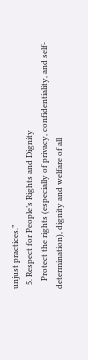unjust practices.”
  5. Respect for People’s Rights and Dignity
    Protect the rights (especially of privacy, confidentiality, and self-determination), dignity and welfare of all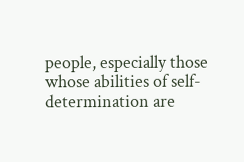people, especially those whose abilities of self-determination are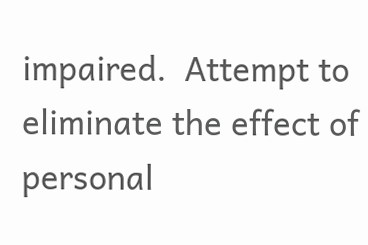impaired.  Attempt to eliminate the effect of personal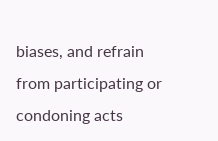biases, and refrain from participating or condoning acts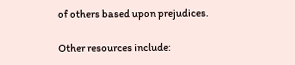of others based upon prejudices.

Other resources include: